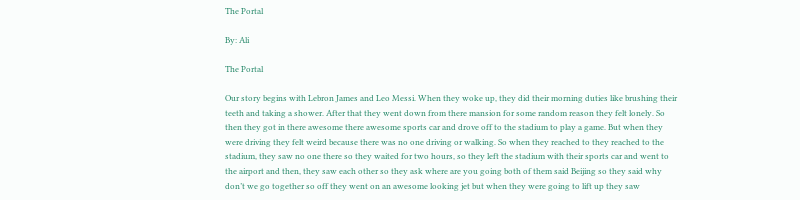The Portal

By: Ali

The Portal

Our story begins with Lebron James and Leo Messi. When they woke up, they did their morning duties like brushing their teeth and taking a shower. After that they went down from there mansion for some random reason they felt lonely. So then they got in there awesome there awesome sports car and drove off to the stadium to play a game. But when they were driving they felt weird because there was no one driving or walking. So when they reached to they reached to the stadium, they saw no one there so they waited for two hours, so they left the stadium with their sports car and went to the airport and then, they saw each other so they ask where are you going both of them said Beijing so they said why don’t we go together so off they went on an awesome looking jet but when they were going to lift up they saw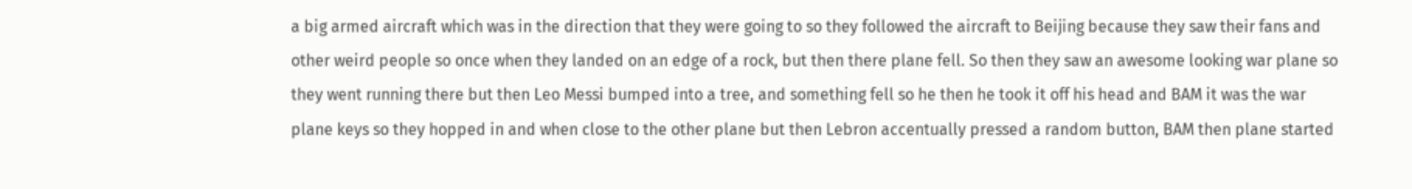a big armed aircraft which was in the direction that they were going to so they followed the aircraft to Beijing because they saw their fans and other weird people so once when they landed on an edge of a rock, but then there plane fell. So then they saw an awesome looking war plane so they went running there but then Leo Messi bumped into a tree, and something fell so he then he took it off his head and BAM it was the war plane keys so they hopped in and when close to the other plane but then Lebron accentually pressed a random button, BAM then plane started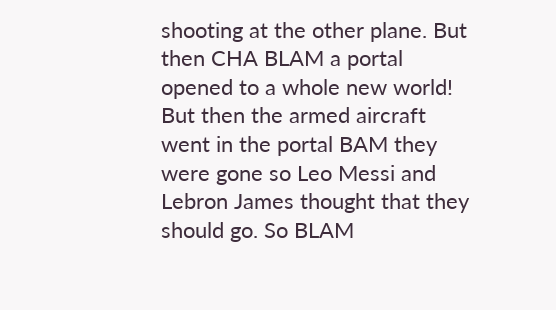shooting at the other plane. But then CHA BLAM a portal opened to a whole new world! But then the armed aircraft went in the portal BAM they were gone so Leo Messi and Lebron James thought that they should go. So BLAM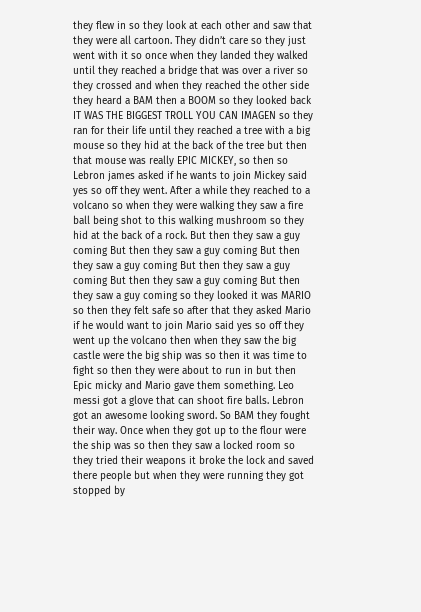they flew in so they look at each other and saw that they were all cartoon. They didn’t care so they just went with it so once when they landed they walked until they reached a bridge that was over a river so they crossed and when they reached the other side they heard a BAM then a BOOM so they looked back IT WAS THE BIGGEST TROLL YOU CAN IMAGEN so they ran for their life until they reached a tree with a big mouse so they hid at the back of the tree but then that mouse was really EPIC MICKEY, so then so Lebron james asked if he wants to join Mickey said yes so off they went. After a while they reached to a volcano so when they were walking they saw a fire ball being shot to this walking mushroom so they hid at the back of a rock. But then they saw a guy coming But then they saw a guy coming But then they saw a guy coming But then they saw a guy coming But then they saw a guy coming But then they saw a guy coming so they looked it was MARIO so then they felt safe so after that they asked Mario if he would want to join Mario said yes so off they went up the volcano then when they saw the big castle were the big ship was so then it was time to fight so then they were about to run in but then Epic micky and Mario gave them something. Leo messi got a glove that can shoot fire balls. Lebron got an awesome looking sword. So BAM they fought their way. Once when they got up to the flour were the ship was so then they saw a locked room so they tried their weapons it broke the lock and saved there people but when they were running they got stopped by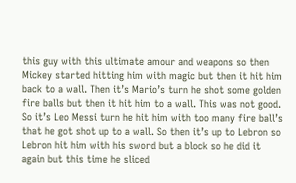this guy with this ultimate amour and weapons so then Mickey started hitting him with magic but then it hit him back to a wall. Then it’s Mario’s turn he shot some golden fire balls but then it hit him to a wall. This was not good. So it’s Leo Messi turn he hit him with too many fire ball’s that he got shot up to a wall. So then it’s up to Lebron so Lebron hit him with his sword but a block so he did it again but this time he sliced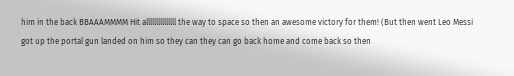him in the back BBAAAMMMM Hit alllllllllllllll the way to space so then an awesome victory for them! (But then went Leo Messi got up the portal gun landed on him so they can they can go back home and come back so then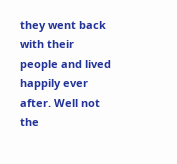they went back with their people and lived happily ever after. Well not the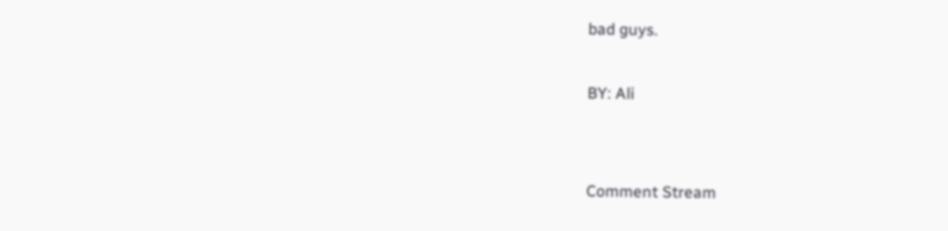bad guys.

BY: Ali


Comment Stream